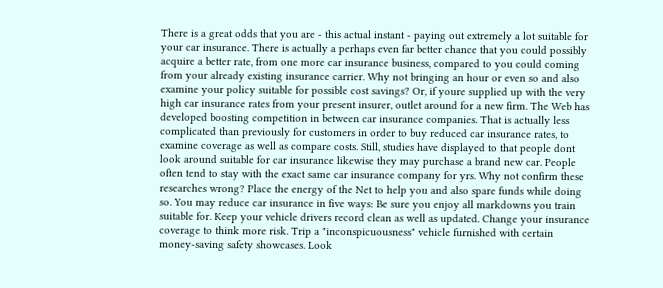There is a great odds that you are - this actual instant - paying out extremely a lot suitable for your car insurance. There is actually a perhaps even far better chance that you could possibly acquire a better rate, from one more car insurance business, compared to you could coming from your already existing insurance carrier. Why not bringing an hour or even so and also examine your policy suitable for possible cost savings? Or, if youre supplied up with the very high car insurance rates from your present insurer, outlet around for a new firm. The Web has developed boosting competition in between car insurance companies. That is actually less complicated than previously for customers in order to buy reduced car insurance rates, to examine coverage as well as compare costs. Still, studies have displayed to that people dont look around suitable for car insurance likewise they may purchase a brand new car. People often tend to stay with the exact same car insurance company for yrs. Why not confirm these researches wrong? Place the energy of the Net to help you and also spare funds while doing so. You may reduce car insurance in five ways: Be sure you enjoy all markdowns you train suitable for. Keep your vehicle drivers record clean as well as updated. Change your insurance coverage to think more risk. Trip a "inconspicuousness" vehicle furnished with certain money-saving safety showcases. Look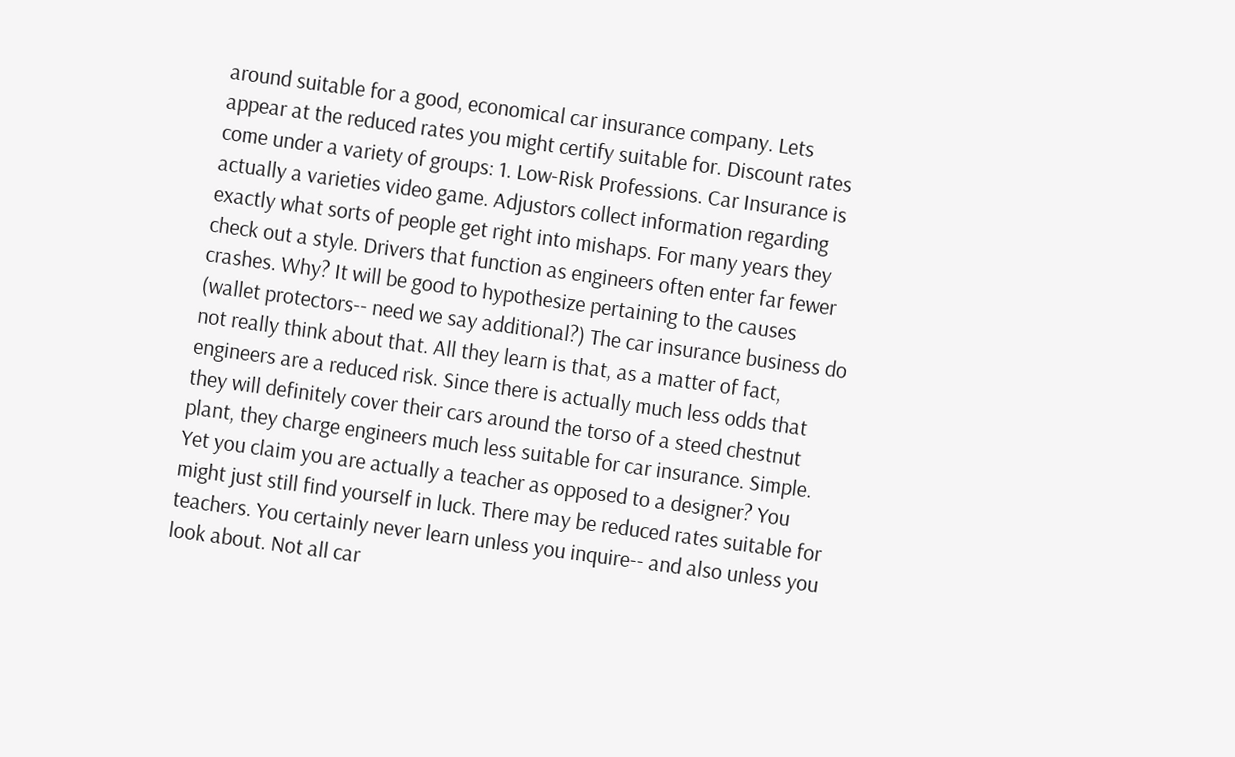around suitable for a good, economical car insurance company. Lets appear at the reduced rates you might certify suitable for. Discount rates come under a variety of groups: 1. Low-Risk Professions. Car Insurance is actually a varieties video game. Adjustors collect information regarding exactly what sorts of people get right into mishaps. For many years they check out a style. Drivers that function as engineers often enter far fewer crashes. Why? It will be good to hypothesize pertaining to the causes (wallet protectors-- need we say additional?) The car insurance business do not really think about that. All they learn is that, as a matter of fact, engineers are a reduced risk. Since there is actually much less odds that they will definitely cover their cars around the torso of a steed chestnut plant, they charge engineers much less suitable for car insurance. Simple. Yet you claim you are actually a teacher as opposed to a designer? You might just still find yourself in luck. There may be reduced rates suitable for teachers. You certainly never learn unless you inquire-- and also unless you look about. Not all car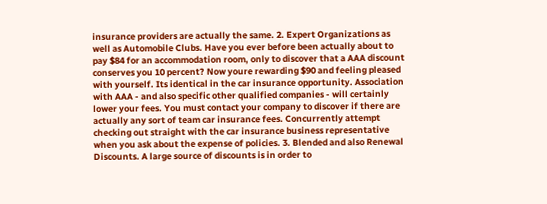insurance providers are actually the same. 2. Expert Organizations as well as Automobile Clubs. Have you ever before been actually about to pay $84 for an accommodation room, only to discover that a AAA discount conserves you 10 percent? Now youre rewarding $90 and feeling pleased with yourself. Its identical in the car insurance opportunity. Association with AAA - and also specific other qualified companies - will certainly lower your fees. You must contact your company to discover if there are actually any sort of team car insurance fees. Concurrently attempt checking out straight with the car insurance business representative when you ask about the expense of policies. 3. Blended and also Renewal Discounts. A large source of discounts is in order to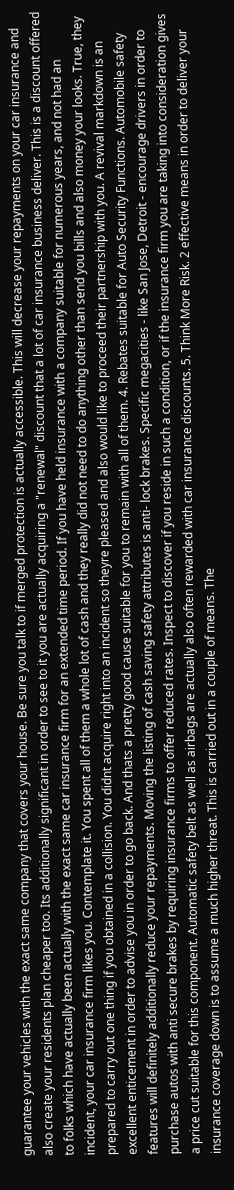guarantee your vehicles with the exact same company that covers your house. Be sure you talk to if merged protection is actually accessible. This will decrease your repayments on your car insurance and also create your residents plan cheaper too. Its additionally significant in order to see to it you are actually acquiring a "renewal" discount that a lot of car insurance business deliver. This is a discount offered to folks which have actually been actually with the exact same car insurance firm for an extended time period. If you have held insurance with a company suitable for numerous years, and not had an incident, your car insurance firm likes you. Contemplate it. You spent all of them a whole lot of cash and they really did not need to do anything other than send you bills and also money your looks. True, they prepared to carry out one thing if you obtained in a collision. You didnt acquire right into an incident so theyre pleased and also would like to proceed their partnership with you. A revival markdown is an excellent enticement in order to advise you in order to go back. And thats a pretty good cause suitable for you to remain with all of them. 4. Rebates suitable for Auto Security Functions. Automobile safety features will definitely additionally reduce your repayments. Moving the listing of cash saving safety attributes is anti- lock brakes. Specific megacities - like San Jose, Detroit - encourage drivers in order to purchase autos with anti secure brakes by requiring insurance firms to offer reduced rates. Inspect to discover if you reside in such a condition, or if the insurance firm you are taking into consideration gives a price cut suitable for this component. Automatic safety belt as well as airbags are actually also often rewarded with car insurance discounts. 5. Think More Risk. 2 effective means in order to deliver your insurance coverage down is to assume a much higher threat. This is carried out in a couple of means. The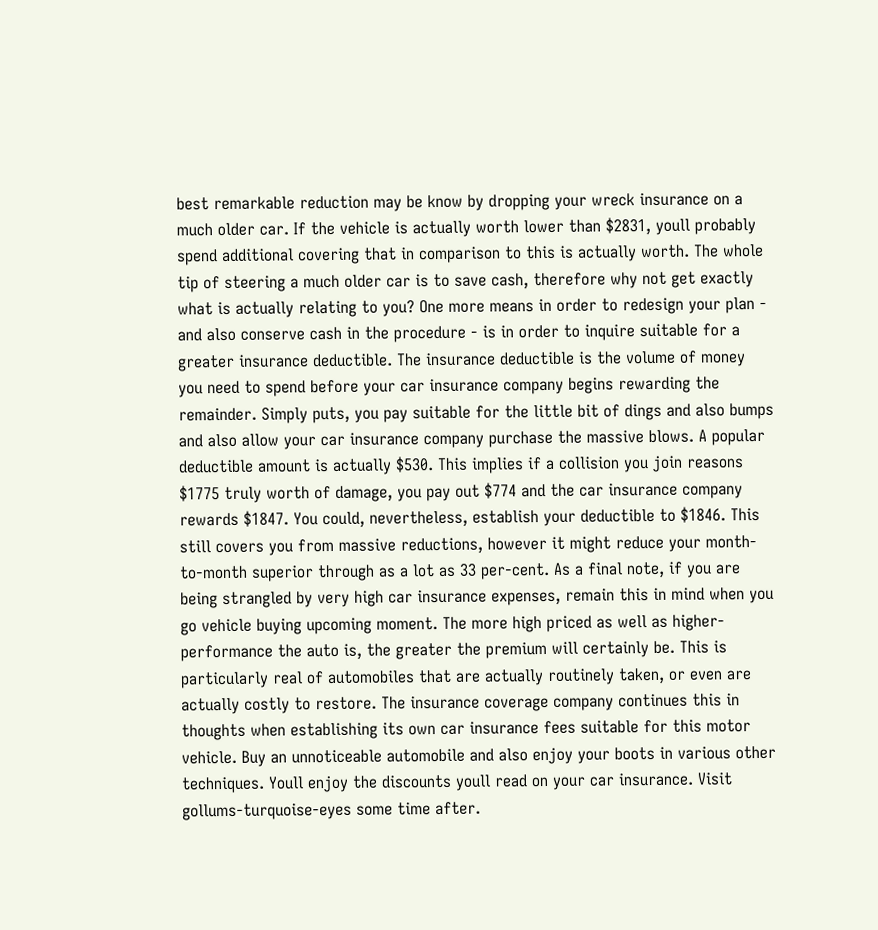best remarkable reduction may be know by dropping your wreck insurance on a much older car. If the vehicle is actually worth lower than $2831, youll probably spend additional covering that in comparison to this is actually worth. The whole tip of steering a much older car is to save cash, therefore why not get exactly what is actually relating to you? One more means in order to redesign your plan - and also conserve cash in the procedure - is in order to inquire suitable for a greater insurance deductible. The insurance deductible is the volume of money you need to spend before your car insurance company begins rewarding the remainder. Simply puts, you pay suitable for the little bit of dings and also bumps and also allow your car insurance company purchase the massive blows. A popular deductible amount is actually $530. This implies if a collision you join reasons $1775 truly worth of damage, you pay out $774 and the car insurance company rewards $1847. You could, nevertheless, establish your deductible to $1846. This still covers you from massive reductions, however it might reduce your month-to-month superior through as a lot as 33 per-cent. As a final note, if you are being strangled by very high car insurance expenses, remain this in mind when you go vehicle buying upcoming moment. The more high priced as well as higher-performance the auto is, the greater the premium will certainly be. This is particularly real of automobiles that are actually routinely taken, or even are actually costly to restore. The insurance coverage company continues this in thoughts when establishing its own car insurance fees suitable for this motor vehicle. Buy an unnoticeable automobile and also enjoy your boots in various other techniques. Youll enjoy the discounts youll read on your car insurance. Visit gollums-turquoise-eyes some time after.